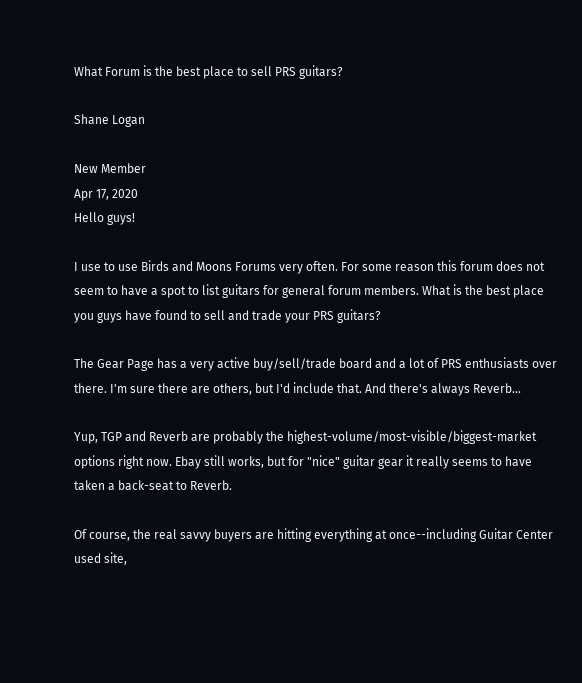What Forum is the best place to sell PRS guitars?

Shane Logan

New Member
Apr 17, 2020
Hello guys!

I use to use Birds and Moons Forums very often. For some reason this forum does not seem to have a spot to list guitars for general forum members. What is the best place you guys have found to sell and trade your PRS guitars?

The Gear Page has a very active buy/sell/trade board and a lot of PRS enthusiasts over there. I'm sure there are others, but I'd include that. And there's always Reverb...

Yup, TGP and Reverb are probably the highest-volume/most-visible/biggest-market options right now. Ebay still works, but for "nice" guitar gear it really seems to have taken a back-seat to Reverb.

Of course, the real savvy buyers are hitting everything at once--including Guitar Center used site,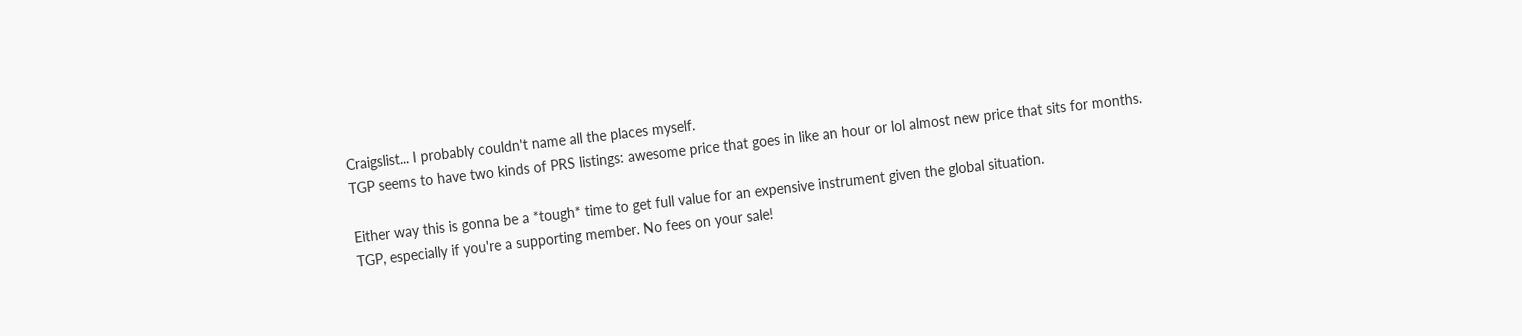Craigslist... I probably couldn't name all the places myself.
TGP seems to have two kinds of PRS listings: awesome price that goes in like an hour or lol almost new price that sits for months.

Either way this is gonna be a *tough* time to get full value for an expensive instrument given the global situation.
TGP, especially if you're a supporting member. No fees on your sale!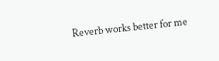Reverb works better for me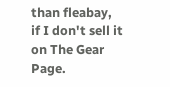than fleabay, if I don't sell it on The Gear Page.